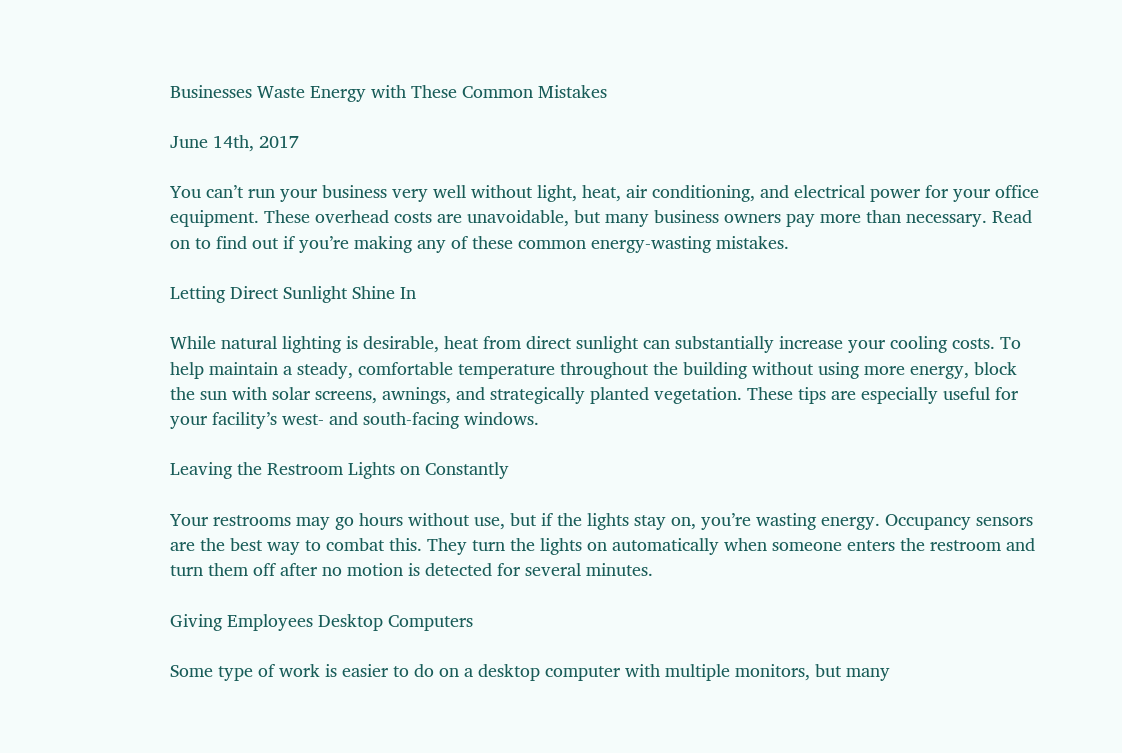Businesses Waste Energy with These Common Mistakes

June 14th, 2017

You can’t run your business very well without light, heat, air conditioning, and electrical power for your office equipment. These overhead costs are unavoidable, but many business owners pay more than necessary. Read on to find out if you’re making any of these common energy-wasting mistakes.

Letting Direct Sunlight Shine In

While natural lighting is desirable, heat from direct sunlight can substantially increase your cooling costs. To help maintain a steady, comfortable temperature throughout the building without using more energy, block the sun with solar screens, awnings, and strategically planted vegetation. These tips are especially useful for your facility’s west- and south-facing windows.

Leaving the Restroom Lights on Constantly

Your restrooms may go hours without use, but if the lights stay on, you’re wasting energy. Occupancy sensors are the best way to combat this. They turn the lights on automatically when someone enters the restroom and turn them off after no motion is detected for several minutes.

Giving Employees Desktop Computers

Some type of work is easier to do on a desktop computer with multiple monitors, but many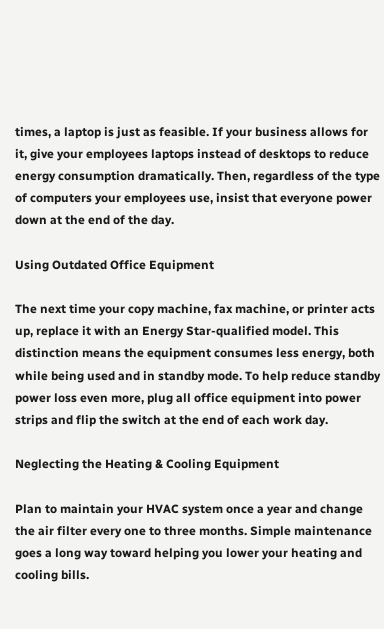times, a laptop is just as feasible. If your business allows for it, give your employees laptops instead of desktops to reduce energy consumption dramatically. Then, regardless of the type of computers your employees use, insist that everyone power down at the end of the day.

Using Outdated Office Equipment

The next time your copy machine, fax machine, or printer acts up, replace it with an Energy Star-qualified model. This distinction means the equipment consumes less energy, both while being used and in standby mode. To help reduce standby power loss even more, plug all office equipment into power strips and flip the switch at the end of each work day.

Neglecting the Heating & Cooling Equipment

Plan to maintain your HVAC system once a year and change the air filter every one to three months. Simple maintenance goes a long way toward helping you lower your heating and cooling bills.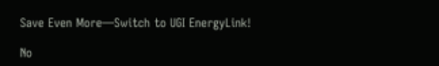Save Even More—Switch to UGI EnergyLink!

No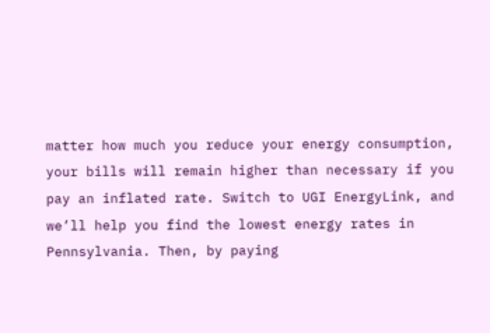matter how much you reduce your energy consumption, your bills will remain higher than necessary if you pay an inflated rate. Switch to UGI EnergyLink, and we’ll help you find the lowest energy rates in Pennsylvania. Then, by paying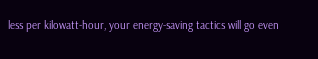less per kilowatt-hour, your energy-saving tactics will go even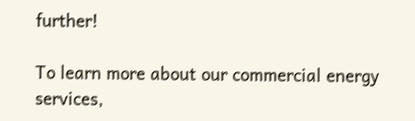further!

To learn more about our commercial energy services,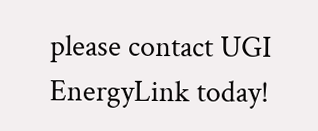please contact UGI EnergyLink today!